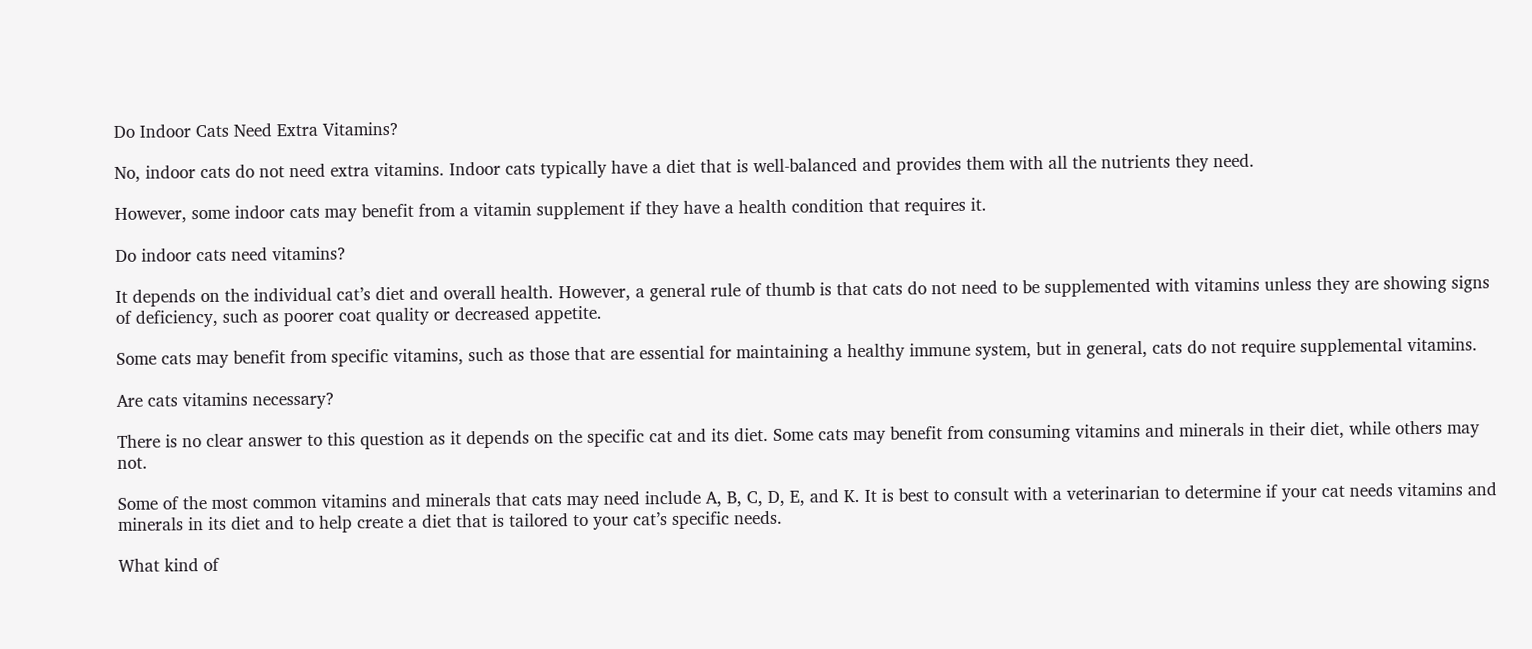Do Indoor Cats Need Extra Vitamins?

No, indoor cats do not need extra vitamins. Indoor cats typically have a diet that is well-balanced and provides them with all the nutrients they need.

However, some indoor cats may benefit from a vitamin supplement if they have a health condition that requires it.

Do indoor cats need vitamins?

It depends on the individual cat’s diet and overall health. However, a general rule of thumb is that cats do not need to be supplemented with vitamins unless they are showing signs of deficiency, such as poorer coat quality or decreased appetite.

Some cats may benefit from specific vitamins, such as those that are essential for maintaining a healthy immune system, but in general, cats do not require supplemental vitamins.

Are cats vitamins necessary?

There is no clear answer to this question as it depends on the specific cat and its diet. Some cats may benefit from consuming vitamins and minerals in their diet, while others may not.

Some of the most common vitamins and minerals that cats may need include A, B, C, D, E, and K. It is best to consult with a veterinarian to determine if your cat needs vitamins and minerals in its diet and to help create a diet that is tailored to your cat’s specific needs.

What kind of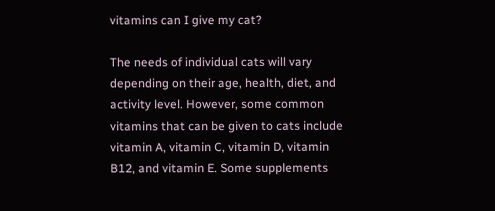vitamins can I give my cat?

The needs of individual cats will vary depending on their age, health, diet, and activity level. However, some common vitamins that can be given to cats include vitamin A, vitamin C, vitamin D, vitamin B12, and vitamin E. Some supplements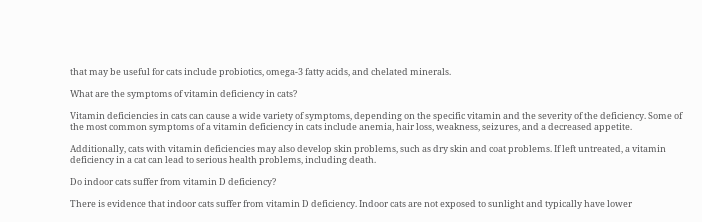that may be useful for cats include probiotics, omega-3 fatty acids, and chelated minerals.

What are the symptoms of vitamin deficiency in cats?

Vitamin deficiencies in cats can cause a wide variety of symptoms, depending on the specific vitamin and the severity of the deficiency. Some of the most common symptoms of a vitamin deficiency in cats include anemia, hair loss, weakness, seizures, and a decreased appetite.

Additionally, cats with vitamin deficiencies may also develop skin problems, such as dry skin and coat problems. If left untreated, a vitamin deficiency in a cat can lead to serious health problems, including death.

Do indoor cats suffer from vitamin D deficiency?

There is evidence that indoor cats suffer from vitamin D deficiency. Indoor cats are not exposed to sunlight and typically have lower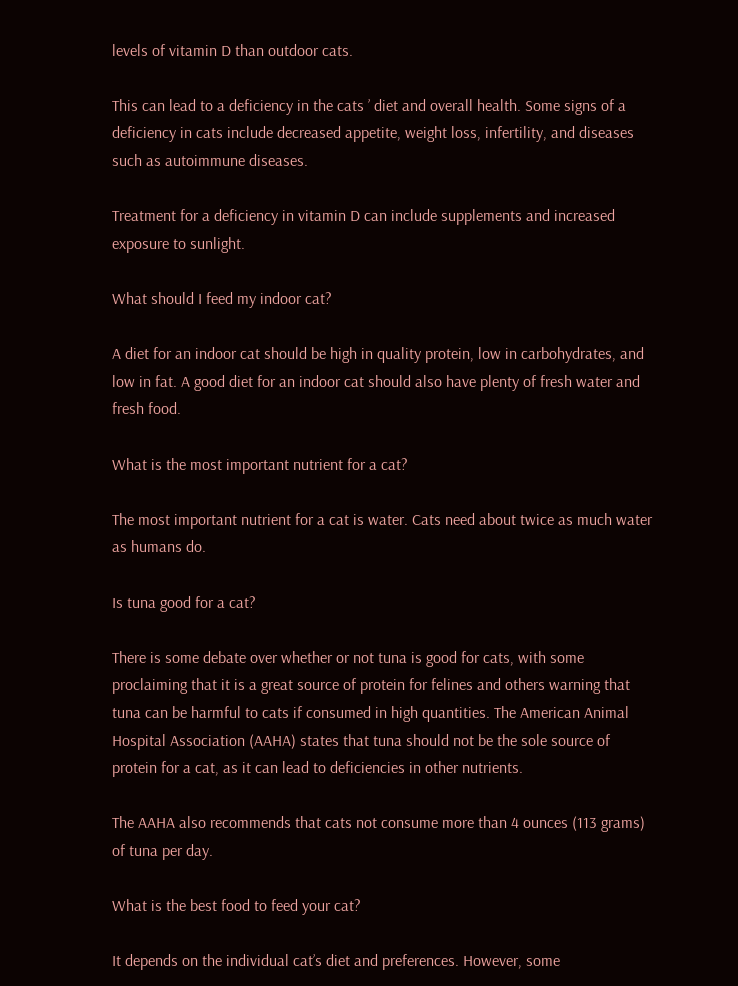levels of vitamin D than outdoor cats.

This can lead to a deficiency in the cats ’ diet and overall health. Some signs of a deficiency in cats include decreased appetite, weight loss, infertility, and diseases such as autoimmune diseases.

Treatment for a deficiency in vitamin D can include supplements and increased exposure to sunlight.

What should I feed my indoor cat?

A diet for an indoor cat should be high in quality protein, low in carbohydrates, and low in fat. A good diet for an indoor cat should also have plenty of fresh water and fresh food.

What is the most important nutrient for a cat?

The most important nutrient for a cat is water. Cats need about twice as much water as humans do.

Is tuna good for a cat?

There is some debate over whether or not tuna is good for cats, with some proclaiming that it is a great source of protein for felines and others warning that tuna can be harmful to cats if consumed in high quantities. The American Animal Hospital Association (AAHA) states that tuna should not be the sole source of protein for a cat, as it can lead to deficiencies in other nutrients.

The AAHA also recommends that cats not consume more than 4 ounces (113 grams) of tuna per day.

What is the best food to feed your cat?

It depends on the individual cat’s diet and preferences. However, some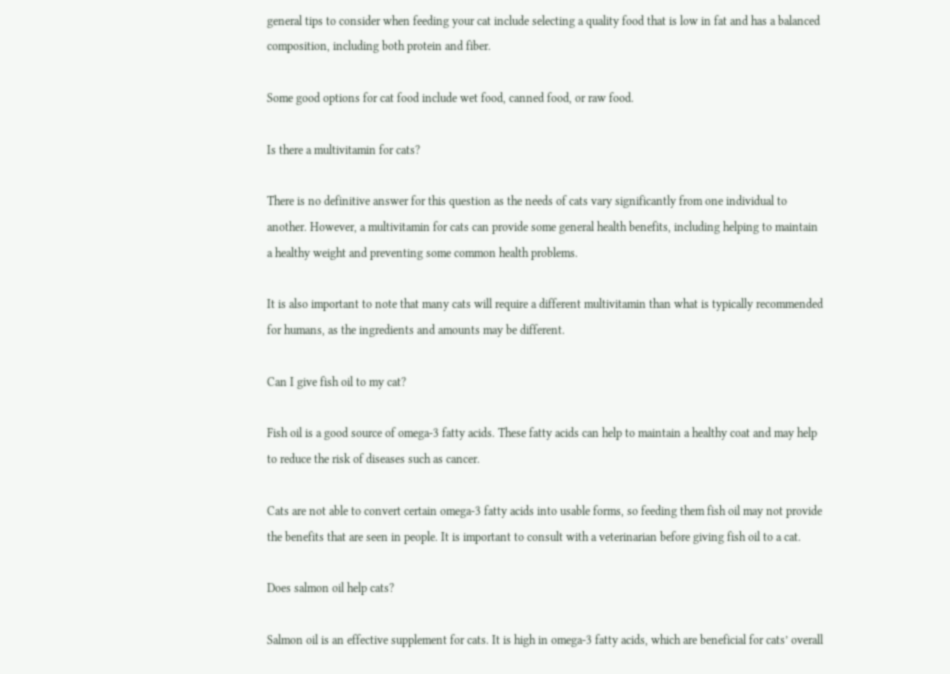general tips to consider when feeding your cat include selecting a quality food that is low in fat and has a balanced composition, including both protein and fiber.

Some good options for cat food include wet food, canned food, or raw food.

Is there a multivitamin for cats?

There is no definitive answer for this question as the needs of cats vary significantly from one individual to another. However, a multivitamin for cats can provide some general health benefits, including helping to maintain a healthy weight and preventing some common health problems.

It is also important to note that many cats will require a different multivitamin than what is typically recommended for humans, as the ingredients and amounts may be different.

Can I give fish oil to my cat?

Fish oil is a good source of omega-3 fatty acids. These fatty acids can help to maintain a healthy coat and may help to reduce the risk of diseases such as cancer.

Cats are not able to convert certain omega-3 fatty acids into usable forms, so feeding them fish oil may not provide the benefits that are seen in people. It is important to consult with a veterinarian before giving fish oil to a cat.

Does salmon oil help cats?

Salmon oil is an effective supplement for cats. It is high in omega-3 fatty acids, which are beneficial for cats’ overall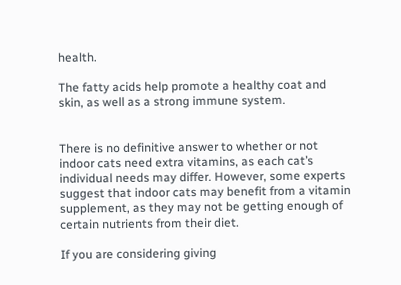health.

The fatty acids help promote a healthy coat and skin, as well as a strong immune system.


There is no definitive answer to whether or not indoor cats need extra vitamins, as each cat’s individual needs may differ. However, some experts suggest that indoor cats may benefit from a vitamin supplement, as they may not be getting enough of certain nutrients from their diet.

If you are considering giving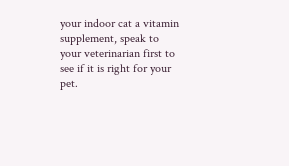your indoor cat a vitamin supplement, speak to your veterinarian first to see if it is right for your pet.